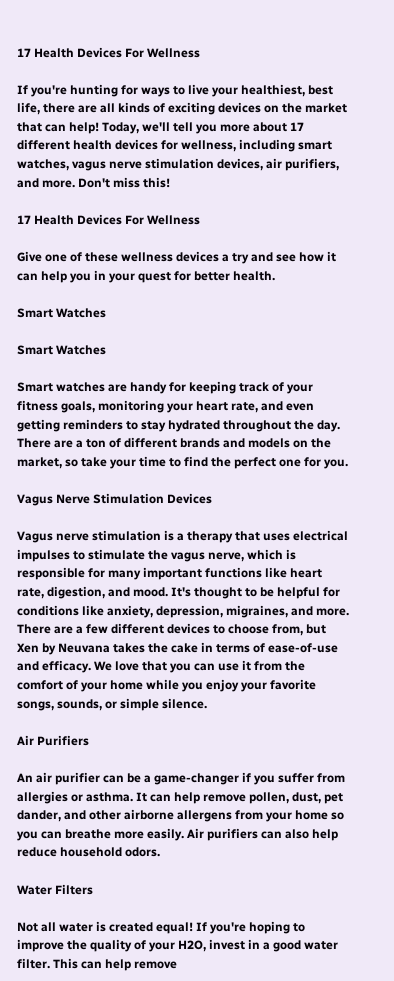17 Health Devices For Wellness

If you're hunting for ways to live your healthiest, best life, there are all kinds of exciting devices on the market that can help! Today, we'll tell you more about 17 different health devices for wellness, including smart watches, vagus nerve stimulation devices, air purifiers, and more. Don't miss this!

17 Health Devices For Wellness

Give one of these wellness devices a try and see how it can help you in your quest for better health.

Smart Watches

Smart Watches

Smart watches are handy for keeping track of your fitness goals, monitoring your heart rate, and even getting reminders to stay hydrated throughout the day. There are a ton of different brands and models on the market, so take your time to find the perfect one for you.

Vagus Nerve Stimulation Devices

Vagus nerve stimulation is a therapy that uses electrical impulses to stimulate the vagus nerve, which is responsible for many important functions like heart rate, digestion, and mood. It's thought to be helpful for conditions like anxiety, depression, migraines, and more. There are a few different devices to choose from, but Xen by Neuvana takes the cake in terms of ease-of-use and efficacy. We love that you can use it from the comfort of your home while you enjoy your favorite songs, sounds, or simple silence.

Air Purifiers

An air purifier can be a game-changer if you suffer from allergies or asthma. It can help remove pollen, dust, pet dander, and other airborne allergens from your home so you can breathe more easily. Air purifiers can also help reduce household odors.

Water Filters

Not all water is created equal! If you're hoping to improve the quality of your H2O, invest in a good water filter. This can help remove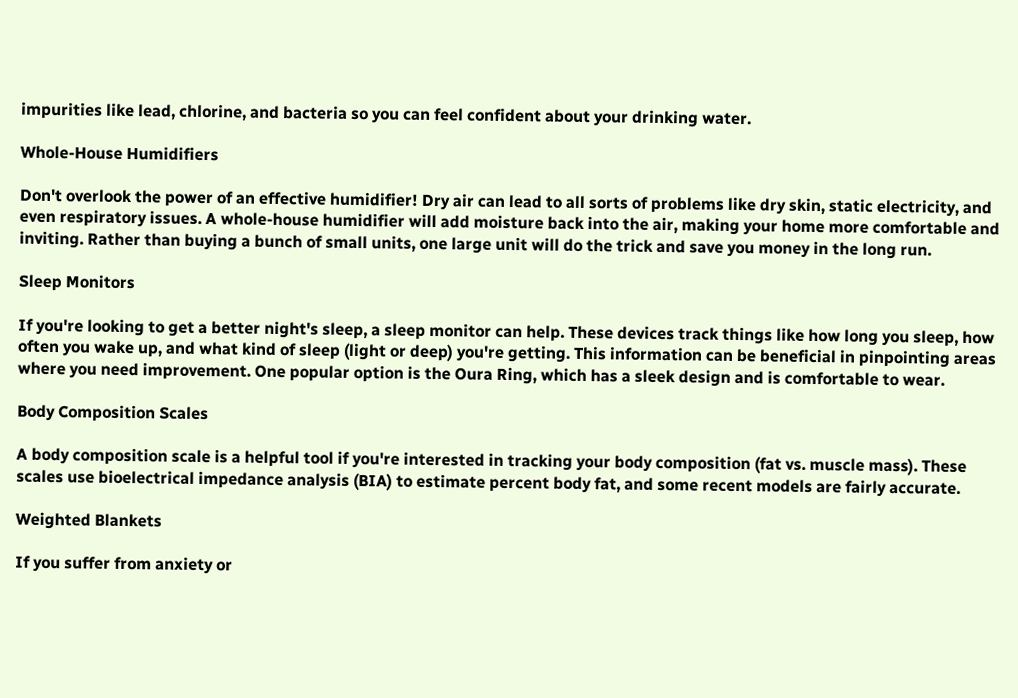impurities like lead, chlorine, and bacteria so you can feel confident about your drinking water.

Whole-House Humidifiers

Don't overlook the power of an effective humidifier! Dry air can lead to all sorts of problems like dry skin, static electricity, and even respiratory issues. A whole-house humidifier will add moisture back into the air, making your home more comfortable and inviting. Rather than buying a bunch of small units, one large unit will do the trick and save you money in the long run.

Sleep Monitors

If you're looking to get a better night's sleep, a sleep monitor can help. These devices track things like how long you sleep, how often you wake up, and what kind of sleep (light or deep) you're getting. This information can be beneficial in pinpointing areas where you need improvement. One popular option is the Oura Ring, which has a sleek design and is comfortable to wear.

Body Composition Scales

A body composition scale is a helpful tool if you're interested in tracking your body composition (fat vs. muscle mass). These scales use bioelectrical impedance analysis (BIA) to estimate percent body fat, and some recent models are fairly accurate.

Weighted Blankets

If you suffer from anxiety or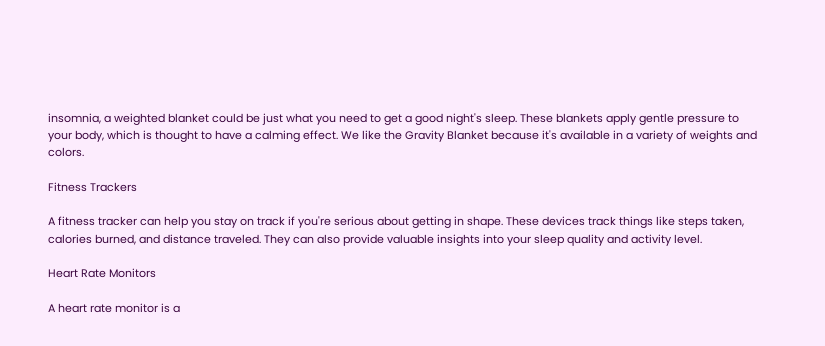insomnia, a weighted blanket could be just what you need to get a good night's sleep. These blankets apply gentle pressure to your body, which is thought to have a calming effect. We like the Gravity Blanket because it's available in a variety of weights and colors.

Fitness Trackers

A fitness tracker can help you stay on track if you're serious about getting in shape. These devices track things like steps taken, calories burned, and distance traveled. They can also provide valuable insights into your sleep quality and activity level.

Heart Rate Monitors

A heart rate monitor is a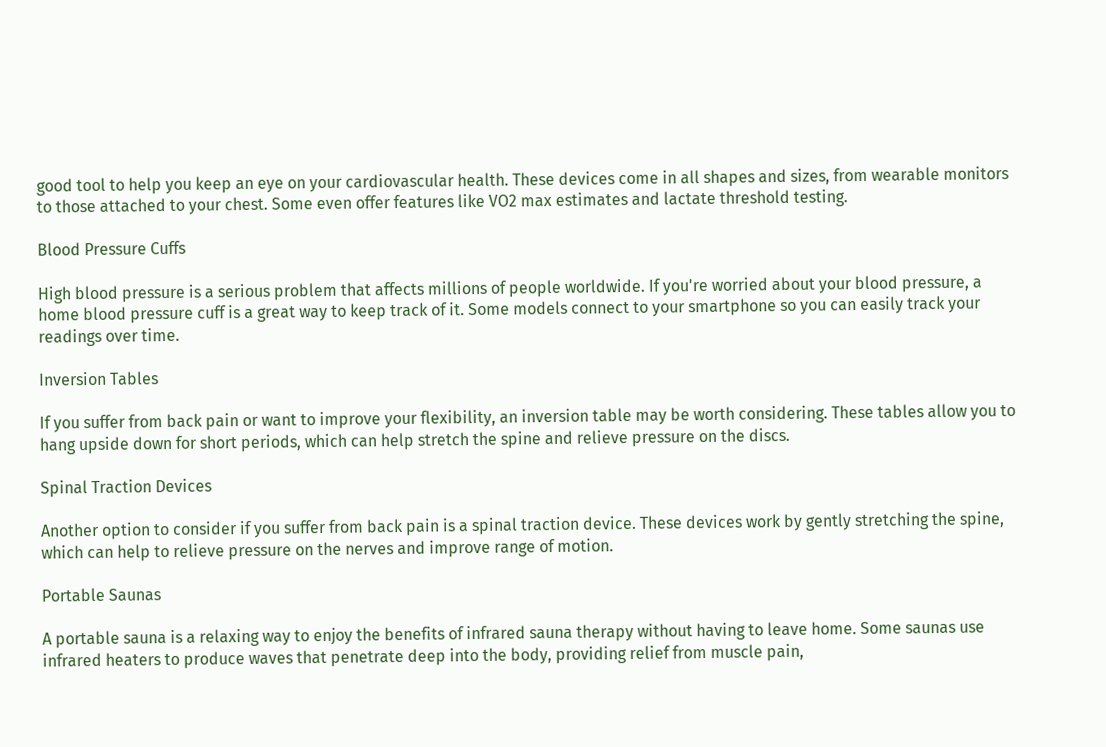good tool to help you keep an eye on your cardiovascular health. These devices come in all shapes and sizes, from wearable monitors to those attached to your chest. Some even offer features like VO2 max estimates and lactate threshold testing.

Blood Pressure Cuffs

High blood pressure is a serious problem that affects millions of people worldwide. If you're worried about your blood pressure, a home blood pressure cuff is a great way to keep track of it. Some models connect to your smartphone so you can easily track your readings over time.

Inversion Tables

If you suffer from back pain or want to improve your flexibility, an inversion table may be worth considering. These tables allow you to hang upside down for short periods, which can help stretch the spine and relieve pressure on the discs.

Spinal Traction Devices

Another option to consider if you suffer from back pain is a spinal traction device. These devices work by gently stretching the spine, which can help to relieve pressure on the nerves and improve range of motion.

Portable Saunas

A portable sauna is a relaxing way to enjoy the benefits of infrared sauna therapy without having to leave home. Some saunas use infrared heaters to produce waves that penetrate deep into the body, providing relief from muscle pain,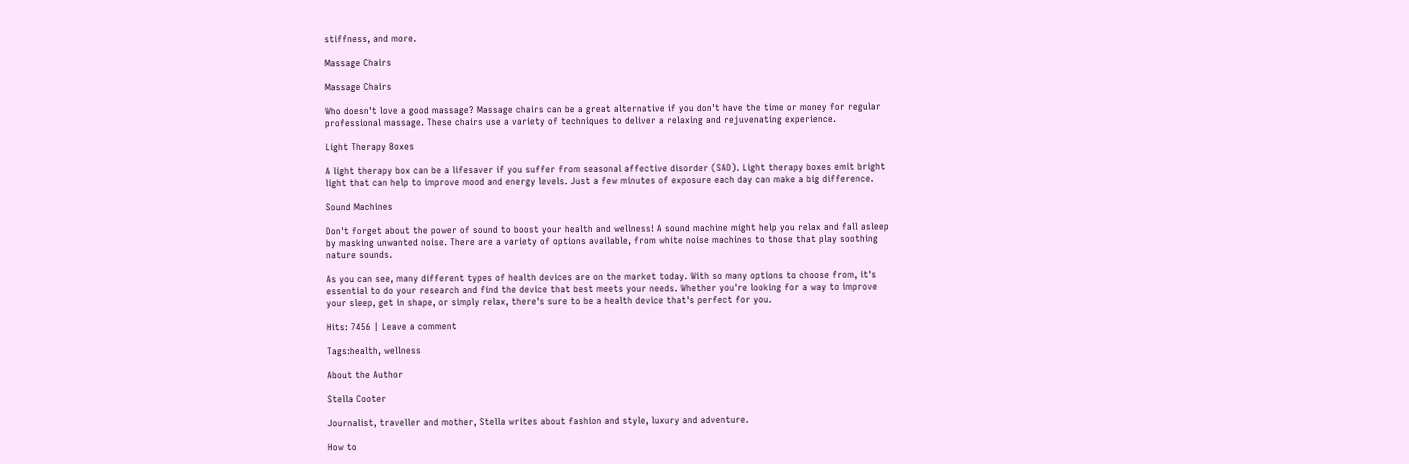stiffness, and more.

Massage Chairs

Massage Chairs

Who doesn't love a good massage? Massage chairs can be a great alternative if you don't have the time or money for regular professional massage. These chairs use a variety of techniques to deliver a relaxing and rejuvenating experience.

Light Therapy Boxes

A light therapy box can be a lifesaver if you suffer from seasonal affective disorder (SAD). Light therapy boxes emit bright light that can help to improve mood and energy levels. Just a few minutes of exposure each day can make a big difference.

Sound Machines

Don't forget about the power of sound to boost your health and wellness! A sound machine might help you relax and fall asleep by masking unwanted noise. There are a variety of options available, from white noise machines to those that play soothing nature sounds.

As you can see, many different types of health devices are on the market today. With so many options to choose from, it's essential to do your research and find the device that best meets your needs. Whether you're looking for a way to improve your sleep, get in shape, or simply relax, there's sure to be a health device that's perfect for you.

Hits: 7456 | Leave a comment

Tags:health, wellness

About the Author

Stella Cooter

Journalist, traveller and mother, Stella writes about fashion and style, luxury and adventure.

How to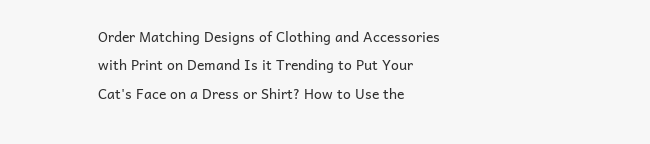Order Matching Designs of Clothing and Accessories with Print on Demand Is it Trending to Put Your Cat's Face on a Dress or Shirt? How to Use the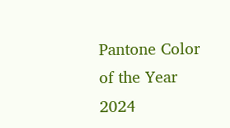Pantone Color of the Year 2024